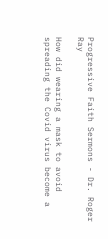Progressive Faith Sermons - Dr. Roger Ray

How did wearing a mask to avoid spreading the Covid virus become a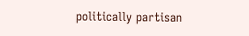politically partisan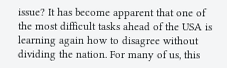issue? It has become apparent that one of the most difficult tasks ahead of the USA is learning again how to disagree without dividing the nation. For many of us, this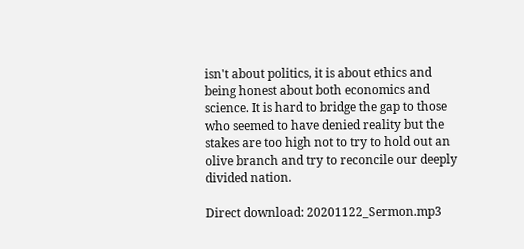isn't about politics, it is about ethics and being honest about both economics and science. It is hard to bridge the gap to those who seemed to have denied reality but the stakes are too high not to try to hold out an olive branch and try to reconcile our deeply divided nation.

Direct download: 20201122_Sermon.mp3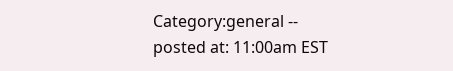Category:general -- posted at: 11:00am EST